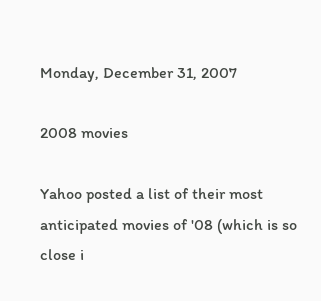Monday, December 31, 2007

2008 movies

Yahoo posted a list of their most anticipated movies of '08 (which is so close i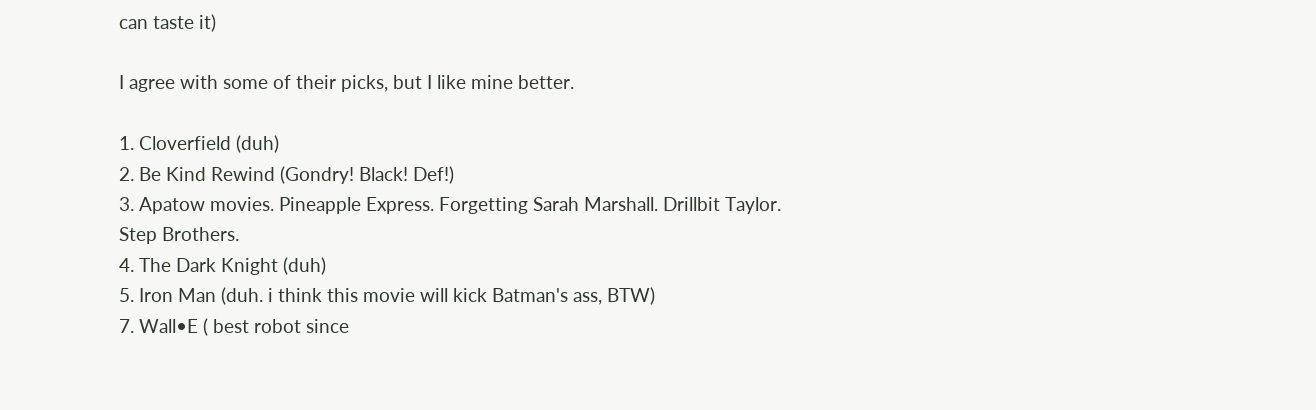can taste it)

I agree with some of their picks, but I like mine better.

1. Cloverfield (duh)
2. Be Kind Rewind (Gondry! Black! Def!)
3. Apatow movies. Pineapple Express. Forgetting Sarah Marshall. Drillbit Taylor. Step Brothers.
4. The Dark Knight (duh)
5. Iron Man (duh. i think this movie will kick Batman's ass, BTW)
7. Wall•E ( best robot since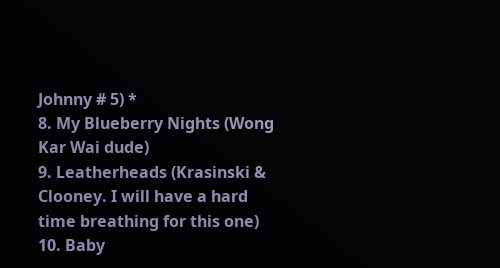Johnny # 5) *
8. My Blueberry Nights (Wong Kar Wai dude)
9. Leatherheads (Krasinski & Clooney. I will have a hard time breathing for this one)
10. Baby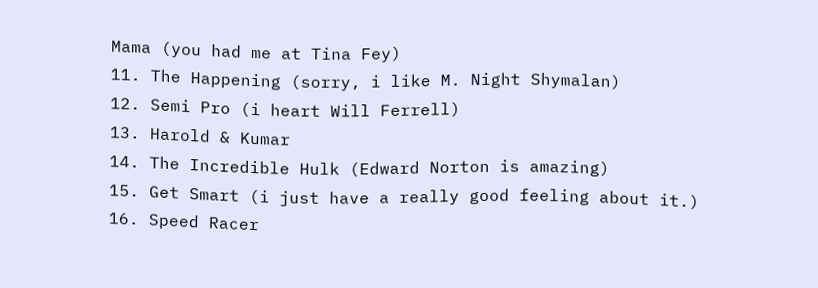Mama (you had me at Tina Fey)
11. The Happening (sorry, i like M. Night Shymalan)
12. Semi Pro (i heart Will Ferrell)
13. Harold & Kumar
14. The Incredible Hulk (Edward Norton is amazing)
15. Get Smart (i just have a really good feeling about it.)
16. Speed Racer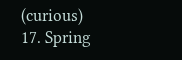(curious)
17. Spring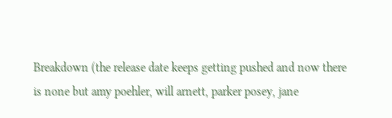Breakdown (the release date keeps getting pushed and now there is none but amy poehler, will arnett, parker posey, jane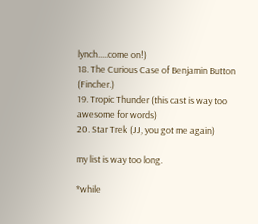lynch.....come on!)
18. The Curious Case of Benjamin Button (Fincher.)
19. Tropic Thunder (this cast is way too awesome for words)
20. Star Trek (JJ, you got me again)

my list is way too long.

*while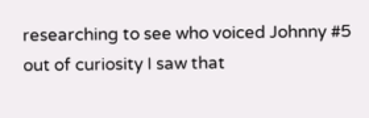researching to see who voiced Johnny #5 out of curiosity I saw that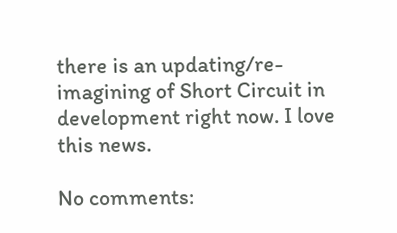there is an updating/re-imagining of Short Circuit in development right now. I love this news.

No comments: